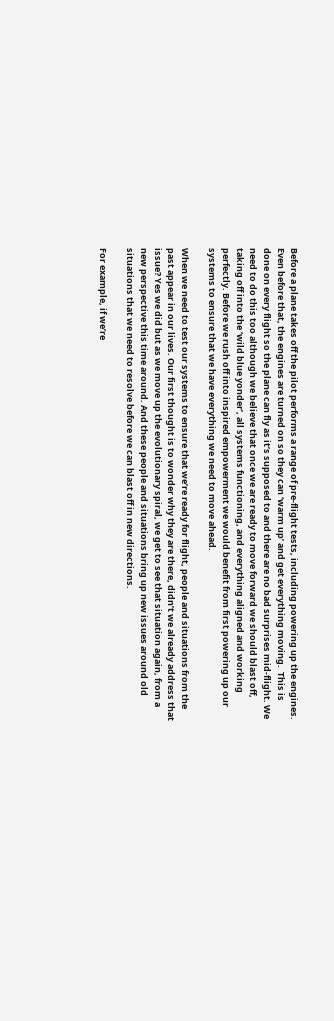Before a plane takes off the pilot performs a range of pre-flight tests, including powering up the engines. Even before that, the engines are turned on so they can ‘warm up’ and get everything moving.  This is done on every flight so the plane can fly as it’s supposed to and there are no bad surprises mid-flight. We need to do this too although we believe that once we are ready to move forward we should blast off, taking off into the ‘wild blue yonder’, all systems functioning, and everything aligned and working perfectly. Before we rush off into inspired empowerment we would benefit from first powering up our systems to ensure that we have everything we need to move ahead.

When we need to test our systems to ensure that we’re ready for flight, people and situations from the past appear in our lives. Our first thought is to wonder why they are there, didn’t we already address that issue? Yes we did but as we move up the evolutionary spiral, we get to see that situation again, from a new perspective this time around. And these people and situations bring up new issues around old situations that we need to resolve before we can blast off in new directions.

For example, if we’re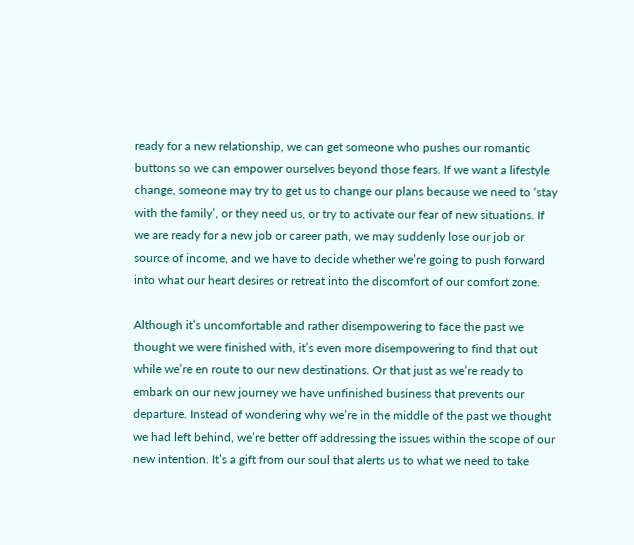ready for a new relationship, we can get someone who pushes our romantic buttons so we can empower ourselves beyond those fears. If we want a lifestyle change, someone may try to get us to change our plans because we need to ‘stay with the family’, or they need us, or try to activate our fear of new situations. If we are ready for a new job or career path, we may suddenly lose our job or source of income, and we have to decide whether we’re going to push forward into what our heart desires or retreat into the discomfort of our comfort zone.

Although it’s uncomfortable and rather disempowering to face the past we thought we were finished with, it’s even more disempowering to find that out while we’re en route to our new destinations. Or that just as we’re ready to embark on our new journey we have unfinished business that prevents our departure. Instead of wondering why we’re in the middle of the past we thought we had left behind, we’re better off addressing the issues within the scope of our new intention. It’s a gift from our soul that alerts us to what we need to take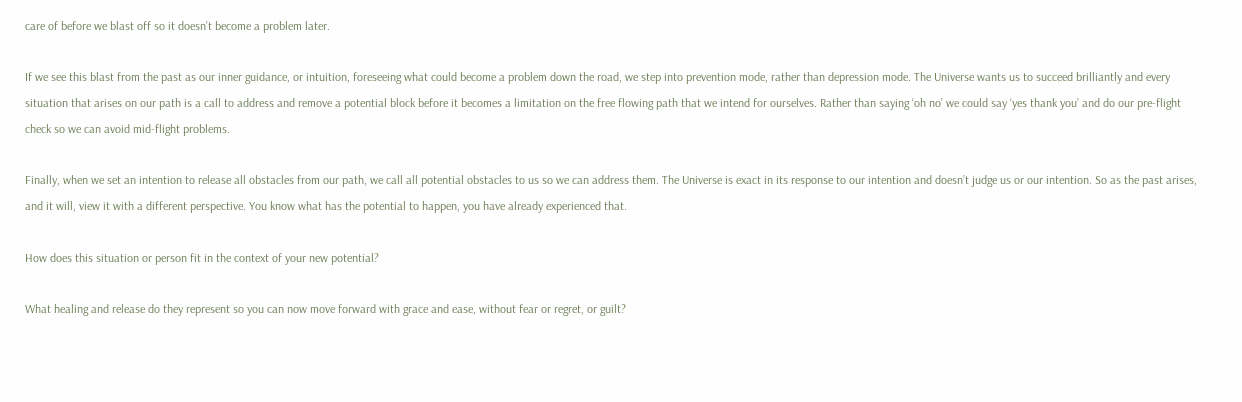care of before we blast off so it doesn’t become a problem later.

If we see this blast from the past as our inner guidance, or intuition, foreseeing what could become a problem down the road, we step into prevention mode, rather than depression mode. The Universe wants us to succeed brilliantly and every situation that arises on our path is a call to address and remove a potential block before it becomes a limitation on the free flowing path that we intend for ourselves. Rather than saying ‘oh no’ we could say ‘yes thank you’ and do our pre-flight check so we can avoid mid-flight problems.

Finally, when we set an intention to release all obstacles from our path, we call all potential obstacles to us so we can address them. The Universe is exact in its response to our intention and doesn’t judge us or our intention. So as the past arises, and it will, view it with a different perspective. You know what has the potential to happen, you have already experienced that.

How does this situation or person fit in the context of your new potential?

What healing and release do they represent so you can now move forward with grace and ease, without fear or regret, or guilt?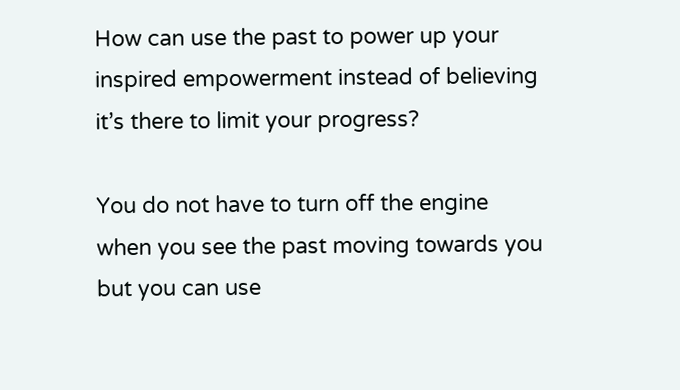How can use the past to power up your inspired empowerment instead of believing it’s there to limit your progress?

You do not have to turn off the engine when you see the past moving towards you but you can use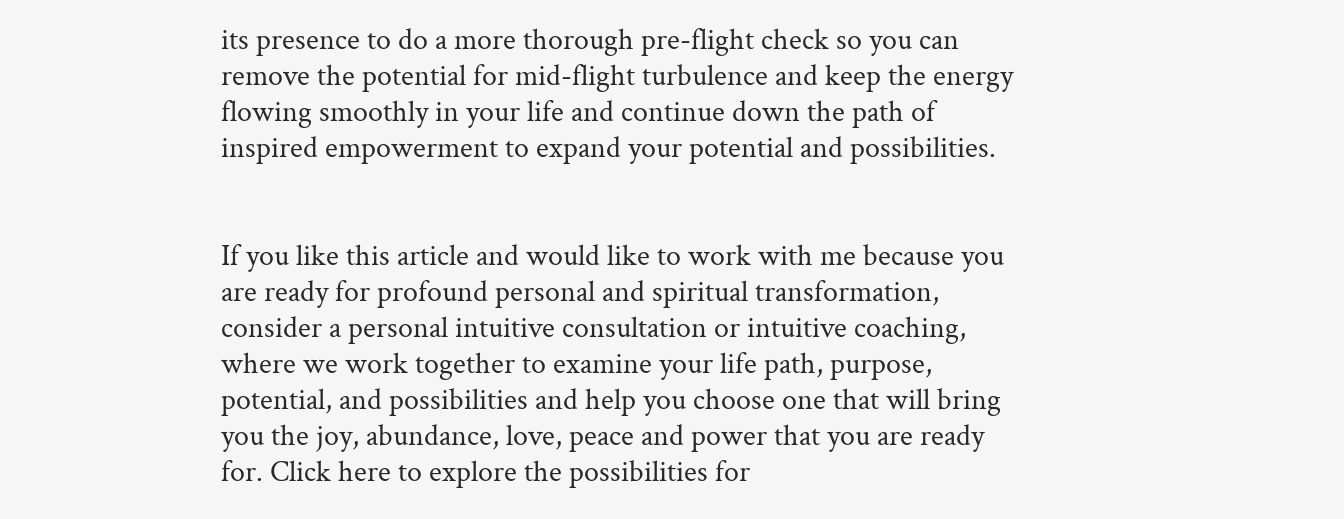its presence to do a more thorough pre-flight check so you can remove the potential for mid-flight turbulence and keep the energy flowing smoothly in your life and continue down the path of inspired empowerment to expand your potential and possibilities.


If you like this article and would like to work with me because you are ready for profound personal and spiritual transformation, consider a personal intuitive consultation or intuitive coaching, where we work together to examine your life path, purpose, potential, and possibilities and help you choose one that will bring you the joy, abundance, love, peace and power that you are ready for. Click here to explore the possibilities for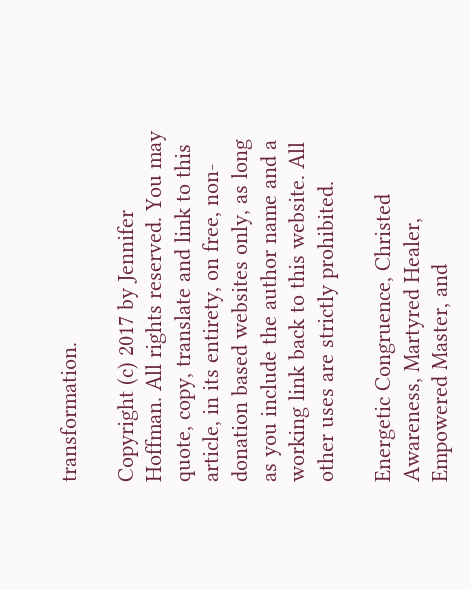transformation.

Copyright (c) 2017 by Jennifer Hoffman. All rights reserved. You may quote, copy, translate and link to this article, in its entirety, on free, non-donation based websites only, as long as you include the author name and a working link back to this website. All other uses are strictly prohibited.

Energetic Congruence, Christed Awareness, Martyred Healer, Empowered Master, and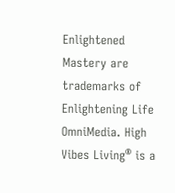Enlightened Mastery are trademarks of Enlightening Life OmniMedia. High Vibes Living® is a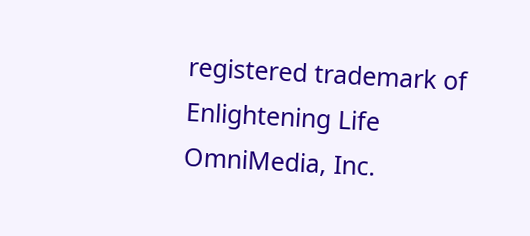registered trademark of Enlightening Life OmniMedia, Inc.